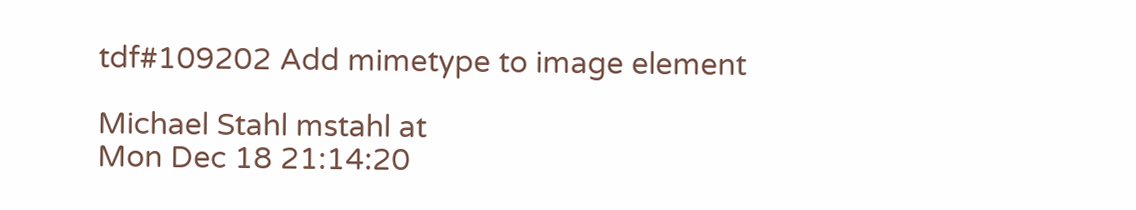tdf#109202 Add mimetype to image element

Michael Stahl mstahl at
Mon Dec 18 21:14:20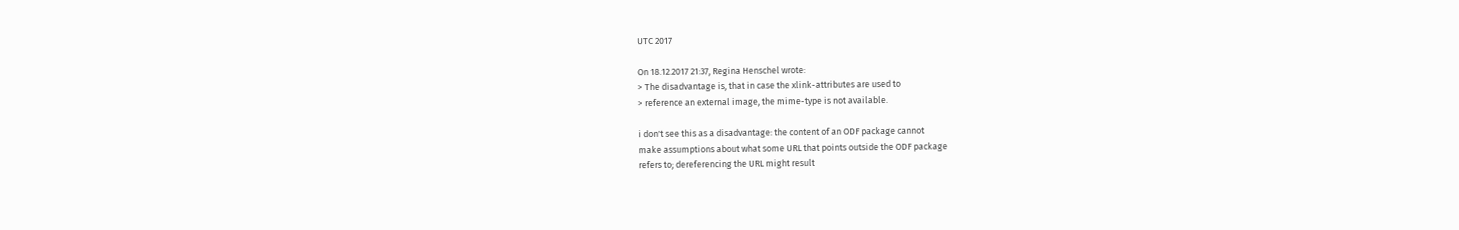UTC 2017

On 18.12.2017 21:37, Regina Henschel wrote:
> The disadvantage is, that in case the xlink-attributes are used to
> reference an external image, the mime-type is not available.

i don't see this as a disadvantage: the content of an ODF package cannot
make assumptions about what some URL that points outside the ODF package
refers to; dereferencing the URL might result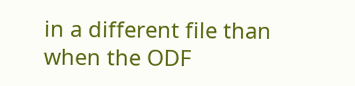in a different file than
when the ODF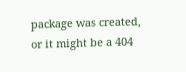package was created, or it might be a 404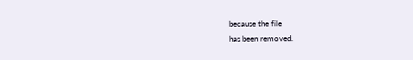because the file
has been removed.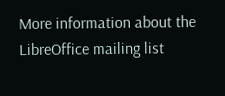More information about the LibreOffice mailing list